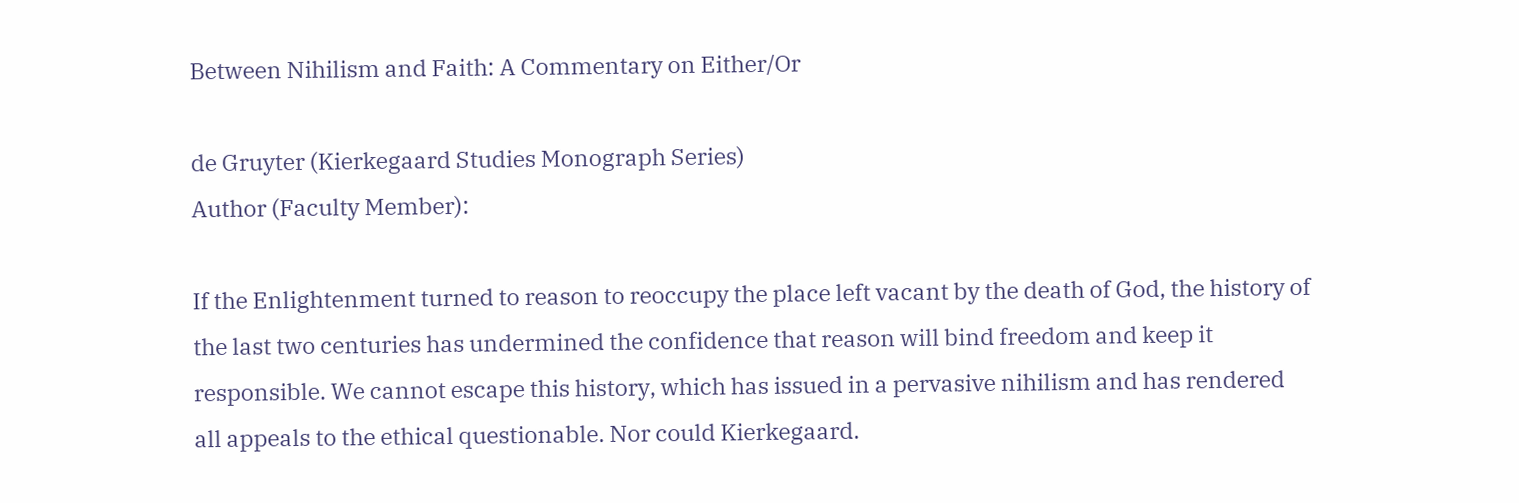Between Nihilism and Faith: A Commentary on Either/Or

de Gruyter (Kierkegaard Studies Monograph Series)
Author (Faculty Member):

If the Enlightenment turned to reason to reoccupy the place left vacant by the death of God, the history of the last two centuries has undermined the confidence that reason will bind freedom and keep it responsible. We cannot escape this history, which has issued in a pervasive nihilism and has rendered all appeals to the ethical questionable. Nor could Kierkegaard.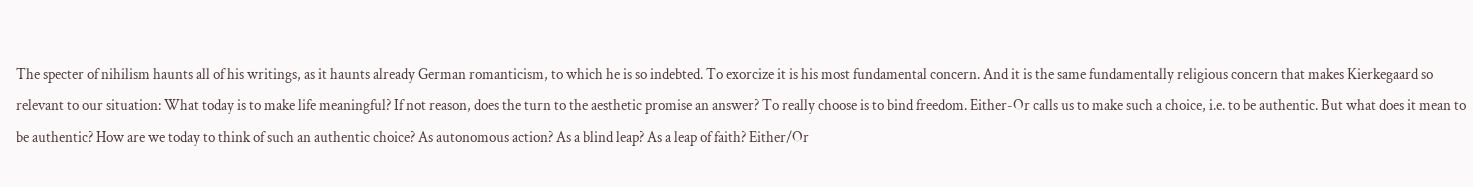The specter of nihilism haunts all of his writings, as it haunts already German romanticism, to which he is so indebted. To exorcize it is his most fundamental concern. And it is the same fundamentally religious concern that makes Kierkegaard so relevant to our situation: What today is to make life meaningful? If not reason, does the turn to the aesthetic promise an answer? To really choose is to bind freedom. Either-Or calls us to make such a choice, i.e. to be authentic. But what does it mean to be authentic? How are we today to think of such an authentic choice? As autonomous action? As a blind leap? As a leap of faith? Either/Or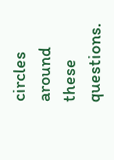circles around these questions.